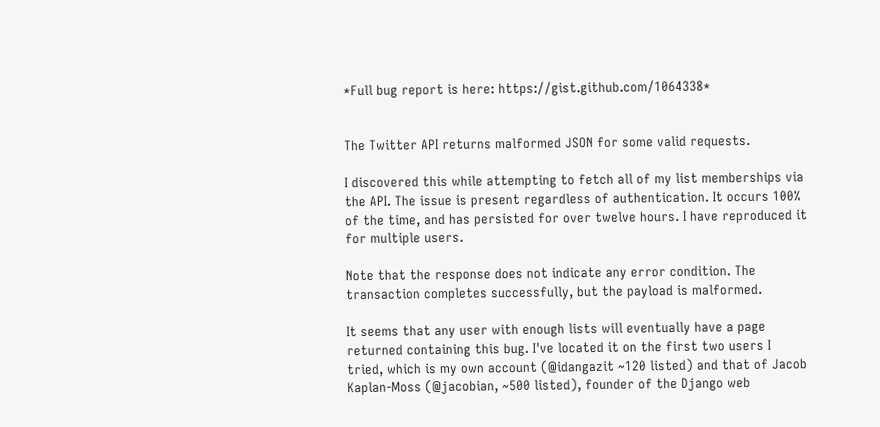*Full bug report is here: https://gist.github.com/1064338*


The Twitter API returns malformed JSON for some valid requests.

I discovered this while attempting to fetch all of my list memberships via
the API. The issue is present regardless of authentication. It occurs 100%
of the time, and has persisted for over twelve hours. I have reproduced it
for multiple users.

Note that the response does not indicate any error condition. The
transaction completes successfully, but the payload is malformed.

It seems that any user with enough lists will eventually have a page
returned containing this bug. I've located it on the first two users I
tried, which is my own account (@idangazit ~120 listed) and that of Jacob
Kaplan-Moss (@jacobian, ~500 listed), founder of the Django web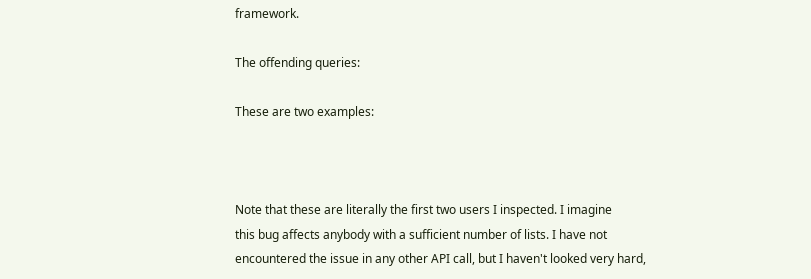framework.

The offending queries:

These are two examples:



Note that these are literally the first two users I inspected. I imagine
this bug affects anybody with a sufficient number of lists. I have not
encountered the issue in any other API call, but I haven't looked very hard,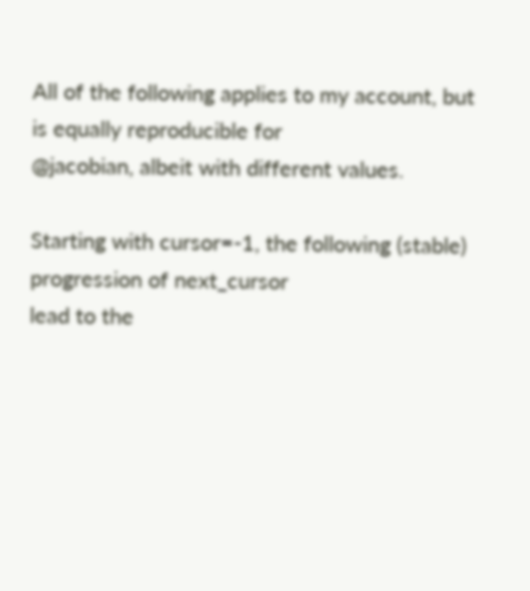All of the following applies to my account, but is equally reproducible for
@jacobian, albeit with different values.

Starting with cursor=-1, the following (stable) progression of next_cursor
lead to the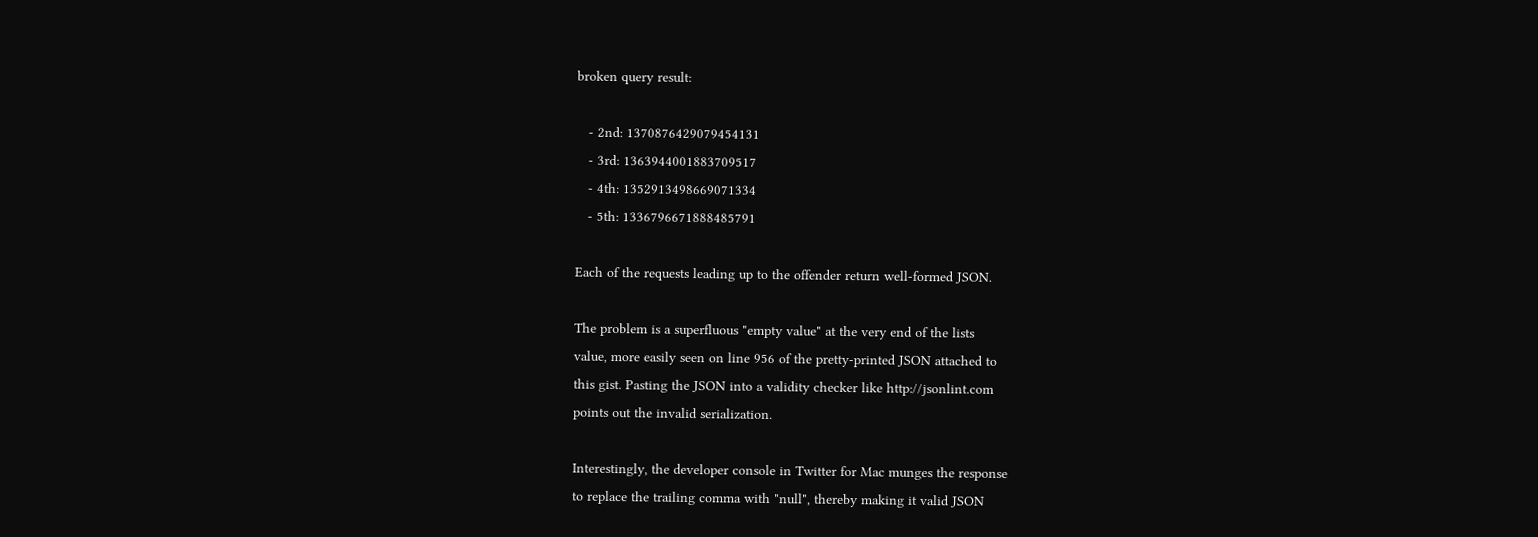broken query result:

   - 2nd: 1370876429079454131
   - 3rd: 1363944001883709517
   - 4th: 1352913498669071334
   - 5th: 1336796671888485791

Each of the requests leading up to the offender return well-formed JSON.

The problem is a superfluous "empty value" at the very end of the lists
value, more easily seen on line 956 of the pretty-printed JSON attached to
this gist. Pasting the JSON into a validity checker like http://jsonlint.com
points out the invalid serialization.

Interestingly, the developer console in Twitter for Mac munges the response
to replace the trailing comma with "null", thereby making it valid JSON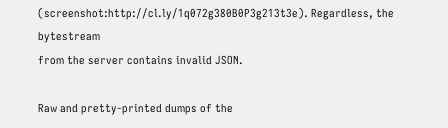(screenshot:http://cl.ly/1q072g380B0P3g213t3e). Regardless, the bytestream
from the server contains invalid JSON.

Raw and pretty-printed dumps of the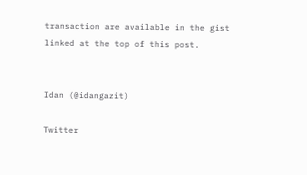transaction are available in the gist
linked at the top of this post.


Idan (@idangazit)

Twitter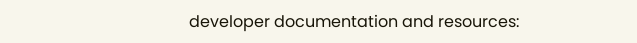developer documentation and resources: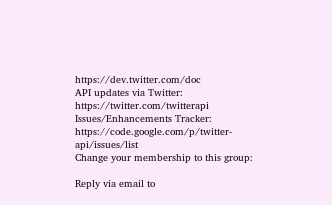https://dev.twitter.com/doc
API updates via Twitter: https://twitter.com/twitterapi
Issues/Enhancements Tracker: https://code.google.com/p/twitter-api/issues/list
Change your membership to this group:

Reply via email to